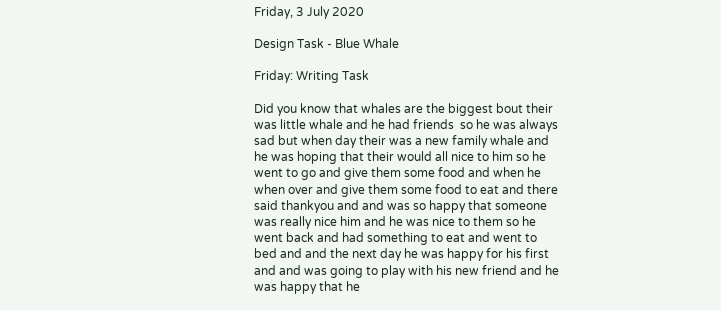Friday, 3 July 2020

Design Task - Blue Whale

Friday: Writing Task

Did you know that whales are the biggest bout their was little whale and he had friends  so he was always sad but when day their was a new family whale and he was hoping that their would all nice to him so he went to go and give them some food and when he when over and give them some food to eat and there said thankyou and and was so happy that someone was really nice him and he was nice to them so he went back and had something to eat and went to bed and and the next day he was happy for his first and and was going to play with his new friend and he was happy that he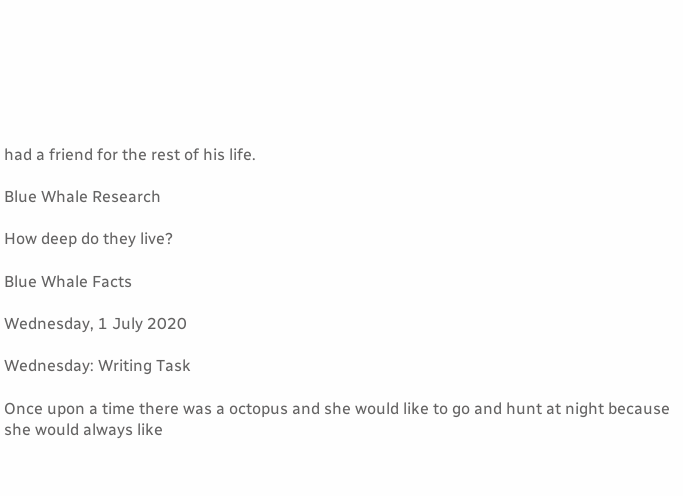had a friend for the rest of his life.

Blue Whale Research

How deep do they live?

Blue Whale Facts

Wednesday, 1 July 2020

Wednesday: Writing Task

Once upon a time there was a octopus and she would like to go and hunt at night because she would always like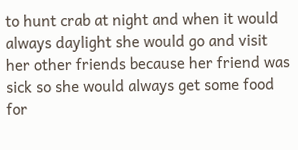to hunt crab at night and when it would always daylight she would go and visit her other friends because her friend was sick so she would always get some food for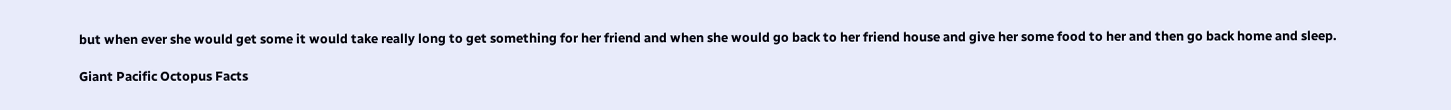but when ever she would get some it would take really long to get something for her friend and when she would go back to her friend house and give her some food to her and then go back home and sleep.

Giant Pacific Octopus Facts